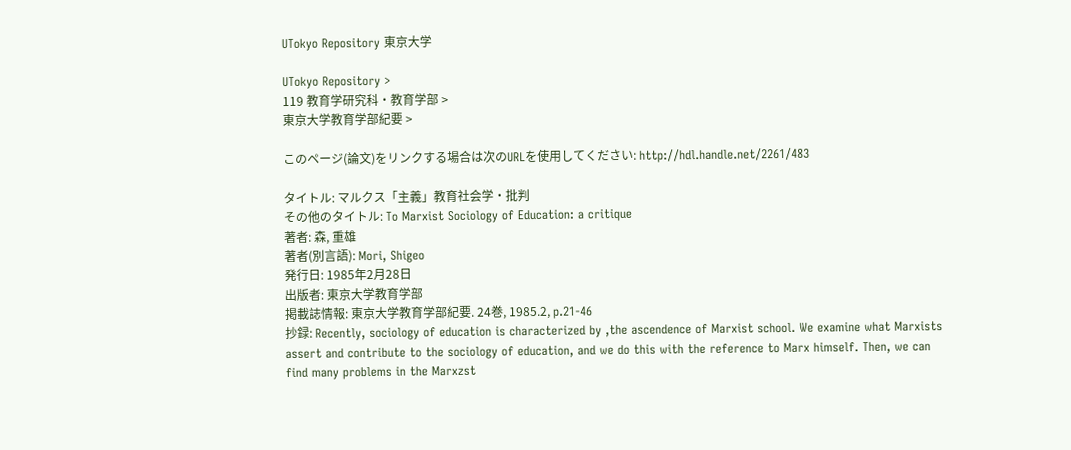UTokyo Repository 東京大学

UTokyo Repository >
119 教育学研究科・教育学部 >
東京大学教育学部紀要 >

このページ(論文)をリンクする場合は次のURLを使用してください: http://hdl.handle.net/2261/483

タイトル: マルクス「主義」教育社会学・批判
その他のタイトル: To Marxist Sociology of Education: a critique
著者: 森, 重雄
著者(別言語): Mori, Shigeo
発行日: 1985年2月28日
出版者: 東京大学教育学部
掲載誌情報: 東京大学教育学部紀要. 24巻, 1985.2, p.21-46
抄録: Recently, sociology of education is characterized by ,the ascendence of Marxist school. We examine what Marxists assert and contribute to the sociology of education, and we do this with the reference to Marx himself. Then, we can find many problems in the Marxzst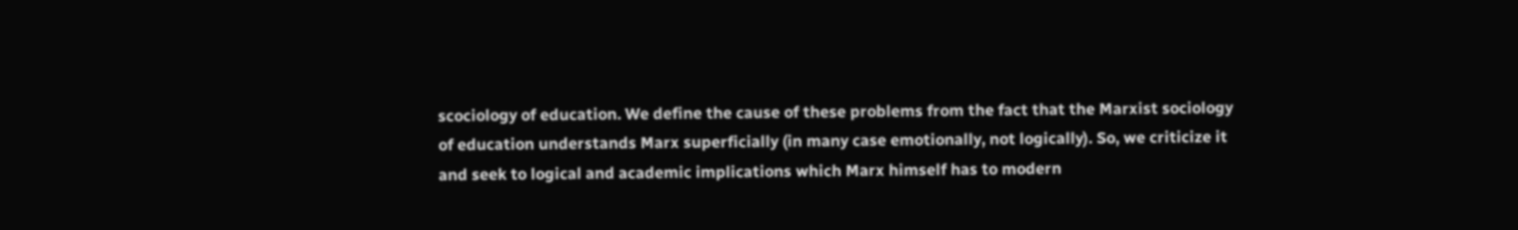scociology of education. We define the cause of these problems from the fact that the Marxist sociology of education understands Marx superficially (in many case emotionally, not logically). So, we criticize it and seek to logical and academic implications which Marx himself has to modern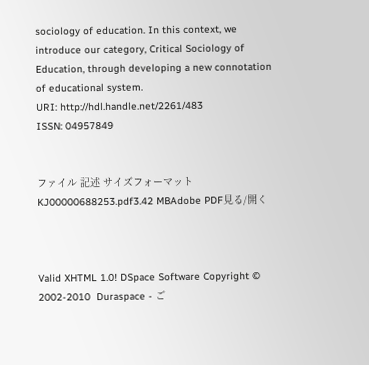sociology of education. In this context, we introduce our category, Critical Sociology of Education, through developing a new connotation of educational system.
URI: http://hdl.handle.net/2261/483
ISSN: 04957849


ファイル 記述 サイズフォーマット
KJ00000688253.pdf3.42 MBAdobe PDF見る/開く



Valid XHTML 1.0! DSpace Software Copyright © 2002-2010  Duraspace - ご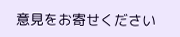意見をお寄せください